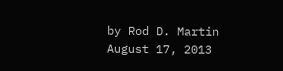by Rod D. Martin
August 17, 2013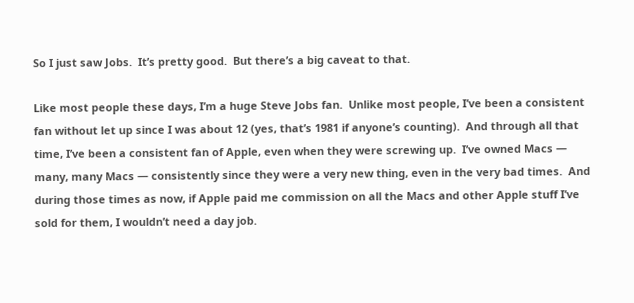So I just saw Jobs.  It’s pretty good.  But there’s a big caveat to that.

Like most people these days, I’m a huge Steve Jobs fan.  Unlike most people, I’ve been a consistent fan without let up since I was about 12 (yes, that’s 1981 if anyone’s counting).  And through all that time, I’ve been a consistent fan of Apple, even when they were screwing up.  I’ve owned Macs — many, many Macs — consistently since they were a very new thing, even in the very bad times.  And during those times as now, if Apple paid me commission on all the Macs and other Apple stuff I’ve sold for them, I wouldn’t need a day job.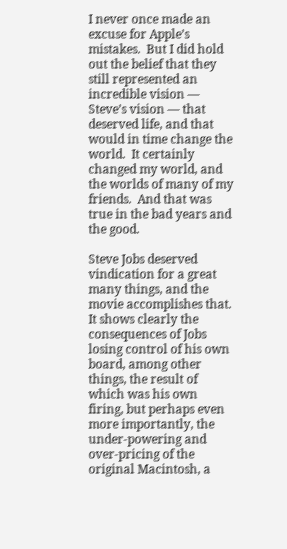I never once made an excuse for Apple’s mistakes.  But I did hold out the belief that they still represented an incredible vision — Steve’s vision — that deserved life, and that would in time change the world.  It certainly changed my world, and the worlds of many of my friends.  And that was true in the bad years and the good.

Steve Jobs deserved vindication for a great many things, and the movie accomplishes that.  It shows clearly the consequences of Jobs losing control of his own board, among other things, the result of which was his own firing, but perhaps even more importantly, the under-powering and over-pricing of the original Macintosh, a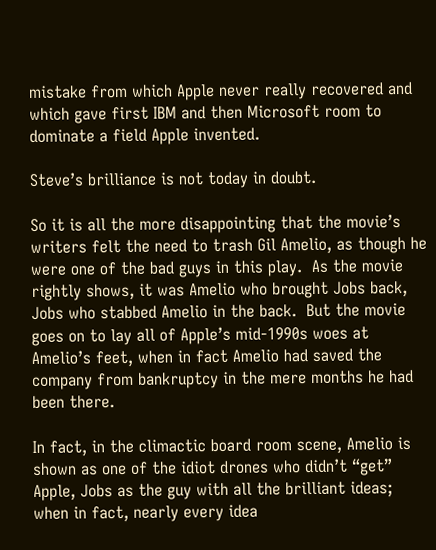mistake from which Apple never really recovered and which gave first IBM and then Microsoft room to dominate a field Apple invented.

Steve’s brilliance is not today in doubt.

So it is all the more disappointing that the movie’s writers felt the need to trash Gil Amelio, as though he were one of the bad guys in this play.  As the movie rightly shows, it was Amelio who brought Jobs back, Jobs who stabbed Amelio in the back.  But the movie goes on to lay all of Apple’s mid-1990s woes at Amelio’s feet, when in fact Amelio had saved the company from bankruptcy in the mere months he had been there.

In fact, in the climactic board room scene, Amelio is shown as one of the idiot drones who didn’t “get” Apple, Jobs as the guy with all the brilliant ideas; when in fact, nearly every idea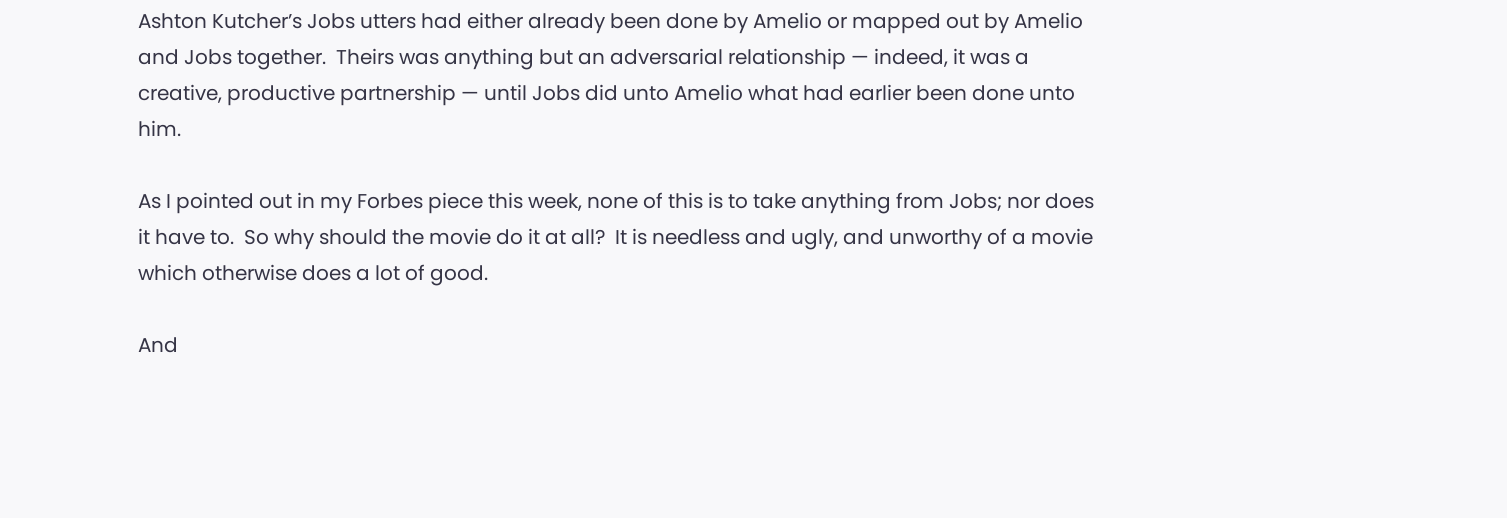Ashton Kutcher’s Jobs utters had either already been done by Amelio or mapped out by Amelio and Jobs together.  Theirs was anything but an adversarial relationship — indeed, it was a creative, productive partnership — until Jobs did unto Amelio what had earlier been done unto him.

As I pointed out in my Forbes piece this week, none of this is to take anything from Jobs; nor does it have to.  So why should the movie do it at all?  It is needless and ugly, and unworthy of a movie which otherwise does a lot of good.

And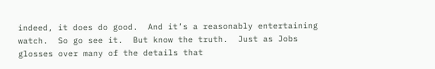indeed, it does do good.  And it’s a reasonably entertaining watch.  So go see it.  But know the truth.  Just as Jobs glosses over many of the details that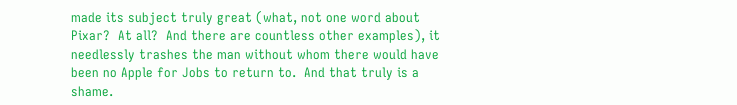made its subject truly great (what, not one word about Pixar?  At all?  And there are countless other examples), it needlessly trashes the man without whom there would have been no Apple for Jobs to return to.  And that truly is a shame.